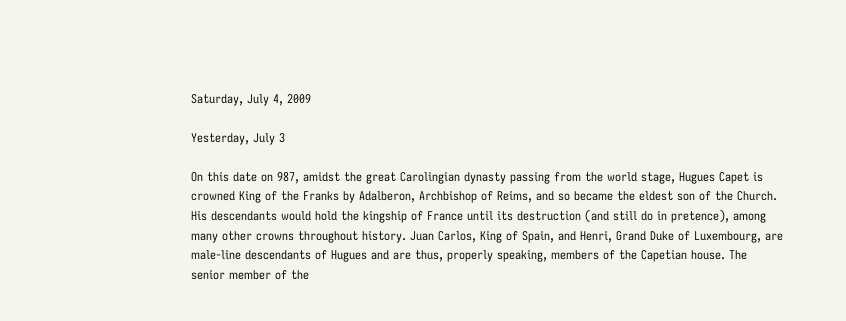Saturday, July 4, 2009

Yesterday, July 3

On this date on 987, amidst the great Carolingian dynasty passing from the world stage, Hugues Capet is crowned King of the Franks by Adalberon, Archbishop of Reims, and so became the eldest son of the Church. His descendants would hold the kingship of France until its destruction (and still do in pretence), among many other crowns throughout history. Juan Carlos, King of Spain, and Henri, Grand Duke of Luxembourg, are male-line descendants of Hugues and are thus, properly speaking, members of the Capetian house. The senior member of the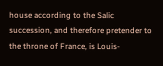house according to the Salic succession, and therefore pretender to the throne of France, is Louis-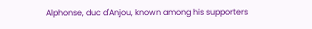Alphonse, duc d'Anjou, known among his supporters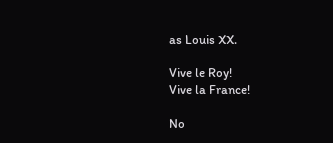as Louis XX.

Vive le Roy!
Vive la France!

No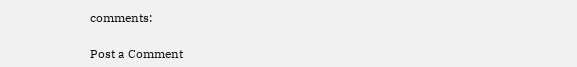comments:

Post a Comment